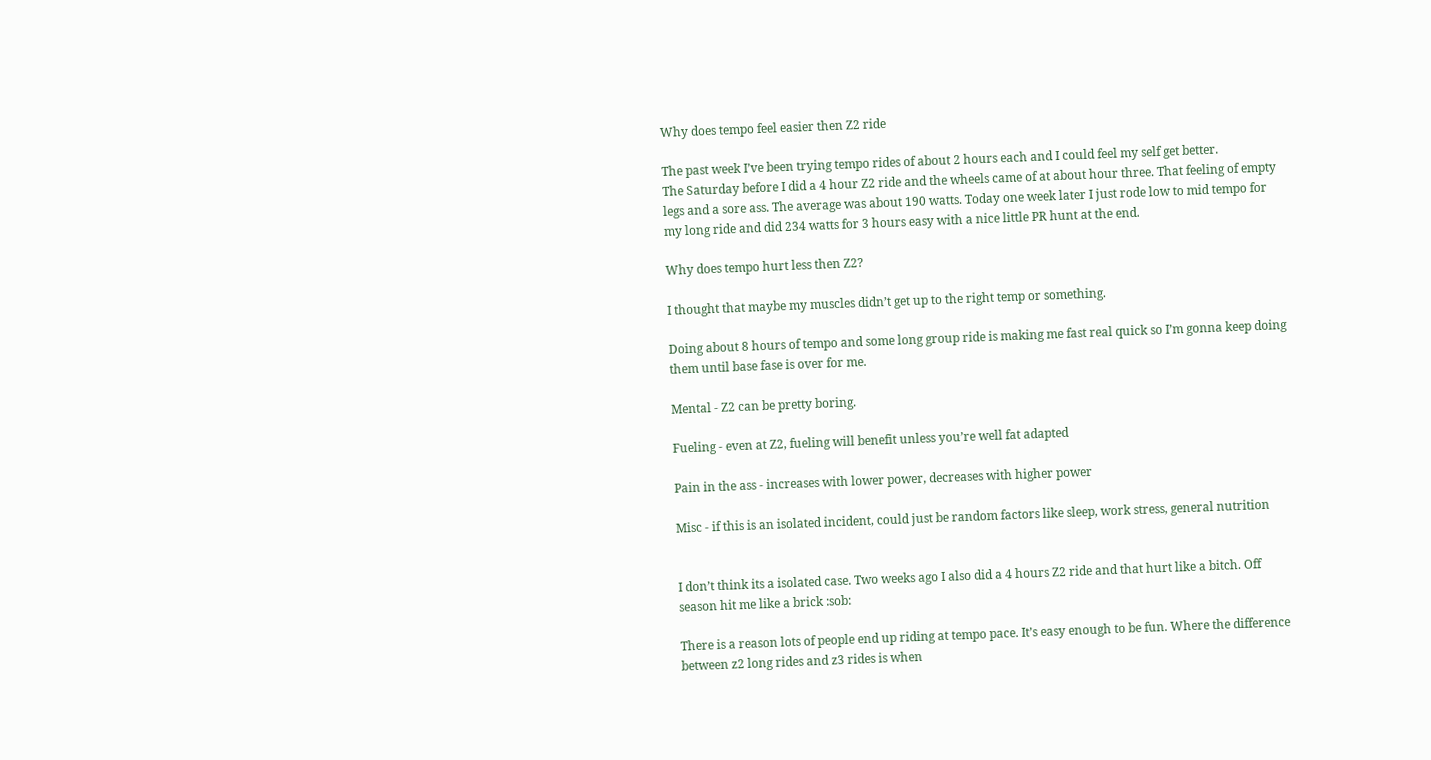Why does tempo feel easier then Z2 ride

The past week I’ve been trying tempo rides of about 2 hours each and I could feel my self get better.
The Saturday before I did a 4 hour Z2 ride and the wheels came of at about hour three. That feeling of empty legs and a sore ass. The average was about 190 watts. Today one week later I just rode low to mid tempo for my long ride and did 234 watts for 3 hours easy with a nice little PR hunt at the end.

Why does tempo hurt less then Z2?

I thought that maybe my muscles didn’t get up to the right temp or something.

Doing about 8 hours of tempo and some long group ride is making me fast real quick so I’m gonna keep doing them until base fase is over for me.

Mental - Z2 can be pretty boring.

Fueling - even at Z2, fueling will benefit unless you’re well fat adapted

Pain in the ass - increases with lower power, decreases with higher power

Misc - if this is an isolated incident, could just be random factors like sleep, work stress, general nutrition


I don’t think its a isolated case. Two weeks ago I also did a 4 hours Z2 ride and that hurt like a bitch. Off season hit me like a brick :sob:

There is a reason lots of people end up riding at tempo pace. It’s easy enough to be fun. Where the difference between z2 long rides and z3 rides is when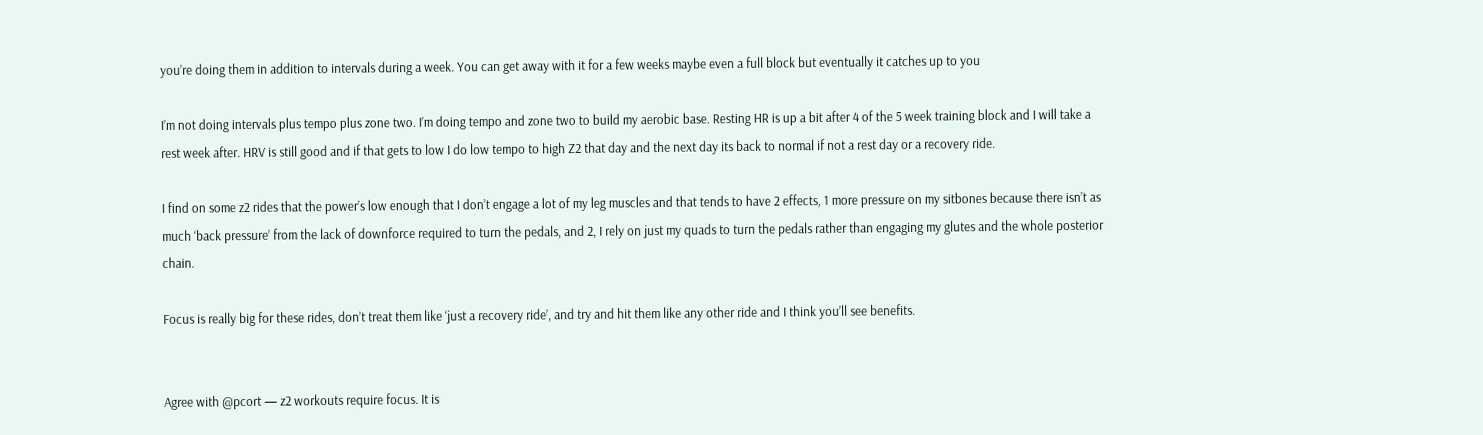you’re doing them in addition to intervals during a week. You can get away with it for a few weeks maybe even a full block but eventually it catches up to you

I’m not doing intervals plus tempo plus zone two. I’m doing tempo and zone two to build my aerobic base. Resting HR is up a bit after 4 of the 5 week training block and I will take a rest week after. HRV is still good and if that gets to low I do low tempo to high Z2 that day and the next day its back to normal if not a rest day or a recovery ride.

I find on some z2 rides that the power’s low enough that I don’t engage a lot of my leg muscles and that tends to have 2 effects, 1 more pressure on my sitbones because there isn’t as much ‘back pressure’ from the lack of downforce required to turn the pedals, and 2, I rely on just my quads to turn the pedals rather than engaging my glutes and the whole posterior chain.

Focus is really big for these rides, don’t treat them like ‘just a recovery ride’, and try and hit them like any other ride and I think you’ll see benefits.


Agree with @pcort — z2 workouts require focus. It is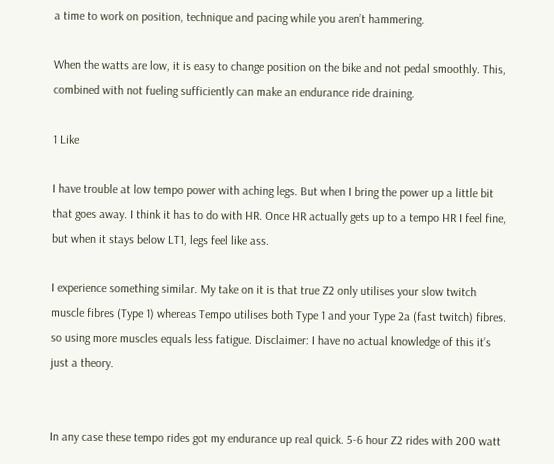a time to work on position, technique and pacing while you aren’t hammering.

When the watts are low, it is easy to change position on the bike and not pedal smoothly. This, combined with not fueling sufficiently can make an endurance ride draining.

1 Like

I have trouble at low tempo power with aching legs. But when I bring the power up a little bit that goes away. I think it has to do with HR. Once HR actually gets up to a tempo HR I feel fine, but when it stays below LT1, legs feel like ass.

I experience something similar. My take on it is that true Z2 only utilises your slow twitch muscle fibres (Type 1) whereas Tempo utilises both Type 1 and your Type 2a (fast twitch) fibres. so using more muscles equals less fatigue. Disclaimer: I have no actual knowledge of this it’s just a theory.


In any case these tempo rides got my endurance up real quick. 5-6 hour Z2 rides with 200 watt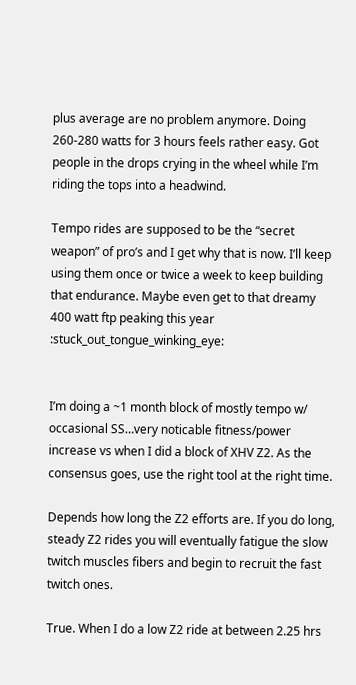plus average are no problem anymore. Doing 260-280 watts for 3 hours feels rather easy. Got people in the drops crying in the wheel while I’m riding the tops into a headwind.

Tempo rides are supposed to be the “secret weapon” of pro’s and I get why that is now. I’ll keep using them once or twice a week to keep building that endurance. Maybe even get to that dreamy 400 watt ftp peaking this year :stuck_out_tongue_winking_eye:


I’m doing a ~1 month block of mostly tempo w/ occasional SS…very noticable fitness/power increase vs when I did a block of XHV Z2. As the consensus goes, use the right tool at the right time.

Depends how long the Z2 efforts are. If you do long, steady Z2 rides you will eventually fatigue the slow twitch muscles fibers and begin to recruit the fast twitch ones.

True. When I do a low Z2 ride at between 2.25 hrs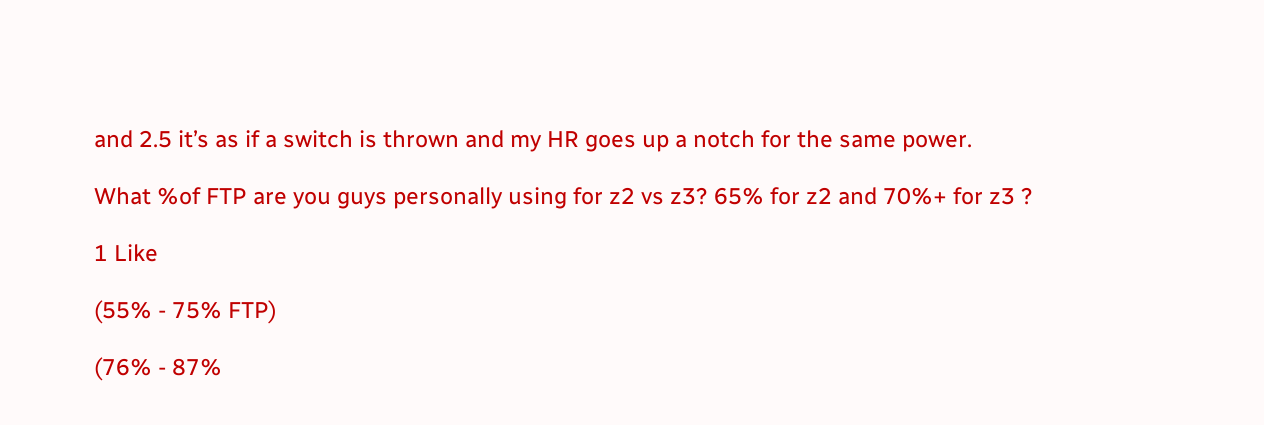and 2.5 it’s as if a switch is thrown and my HR goes up a notch for the same power.

What %of FTP are you guys personally using for z2 vs z3? 65% for z2 and 70%+ for z3 ?

1 Like

(55% - 75% FTP)

(76% - 87%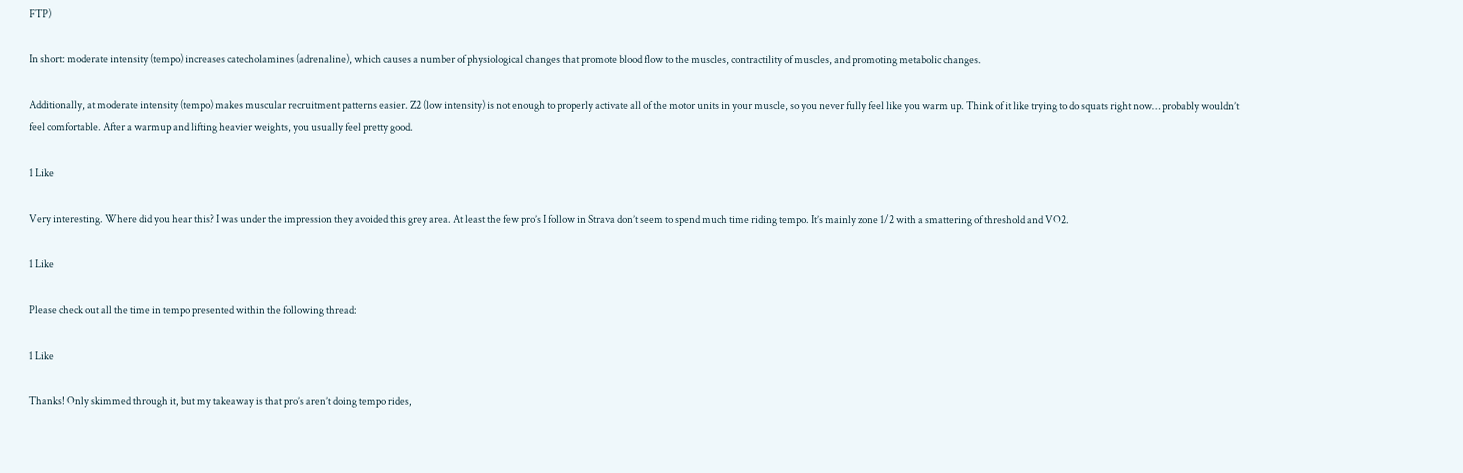FTP)

In short: moderate intensity (tempo) increases catecholamines (adrenaline), which causes a number of physiological changes that promote blood flow to the muscles, contractility of muscles, and promoting metabolic changes.

Additionally, at moderate intensity (tempo) makes muscular recruitment patterns easier. Z2 (low intensity) is not enough to properly activate all of the motor units in your muscle, so you never fully feel like you warm up. Think of it like trying to do squats right now… probably wouldn’t feel comfortable. After a warmup and lifting heavier weights, you usually feel pretty good.

1 Like

Very interesting. Where did you hear this? I was under the impression they avoided this grey area. At least the few pro’s I follow in Strava don’t seem to spend much time riding tempo. It’s mainly zone 1/2 with a smattering of threshold and VO2.

1 Like

Please check out all the time in tempo presented within the following thread:

1 Like

Thanks! Only skimmed through it, but my takeaway is that pro’s aren’t doing tempo rides,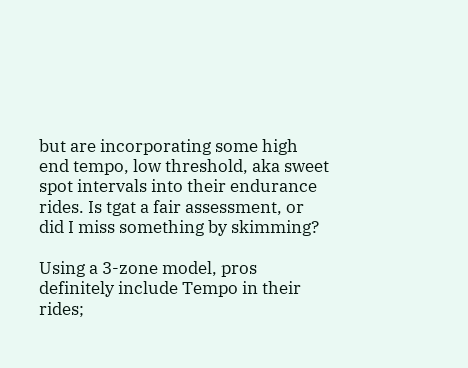but are incorporating some high end tempo, low threshold, aka sweet spot intervals into their endurance rides. Is tgat a fair assessment, or did I miss something by skimming?

Using a 3-zone model, pros definitely include Tempo in their rides;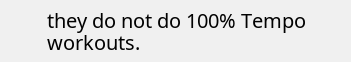they do not do 100% Tempo workouts.